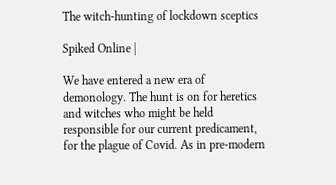The witch-hunting of lockdown sceptics

Spiked Online |

We have entered a new era of demonology. The hunt is on for heretics and witches who might be held responsible for our current predicament, for the plague of Covid. As in pre-modern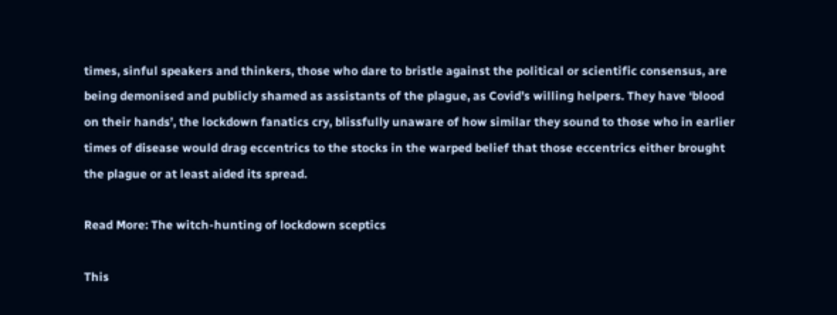times, sinful speakers and thinkers, those who dare to bristle against the political or scientific consensus, are being demonised and publicly shamed as assistants of the plague, as Covid’s willing helpers. They have ‘blood on their hands’, the lockdown fanatics cry, blissfully unaware of how similar they sound to those who in earlier times of disease would drag eccentrics to the stocks in the warped belief that those eccentrics either brought the plague or at least aided its spread.

Read More: The witch-hunting of lockdown sceptics

This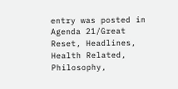entry was posted in Agenda 21/Great Reset, Headlines, Health Related, Philosophy,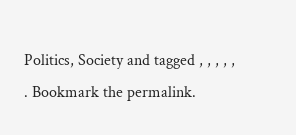Politics, Society and tagged , , , , , . Bookmark the permalink.